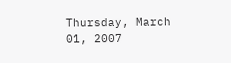Thursday, March 01, 2007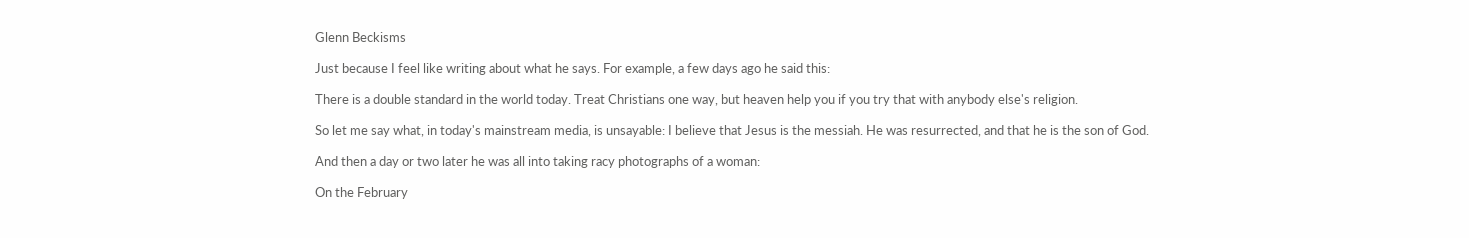Glenn Beckisms

Just because I feel like writing about what he says. For example, a few days ago he said this:

There is a double standard in the world today. Treat Christians one way, but heaven help you if you try that with anybody else's religion.

So let me say what, in today's mainstream media, is unsayable: I believe that Jesus is the messiah. He was resurrected, and that he is the son of God.

And then a day or two later he was all into taking racy photographs of a woman:

On the February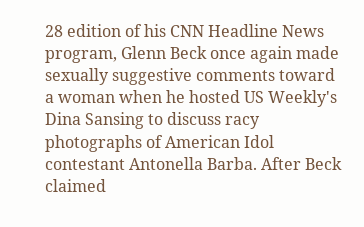28 edition of his CNN Headline News program, Glenn Beck once again made sexually suggestive comments toward a woman when he hosted US Weekly's Dina Sansing to discuss racy photographs of American Idol contestant Antonella Barba. After Beck claimed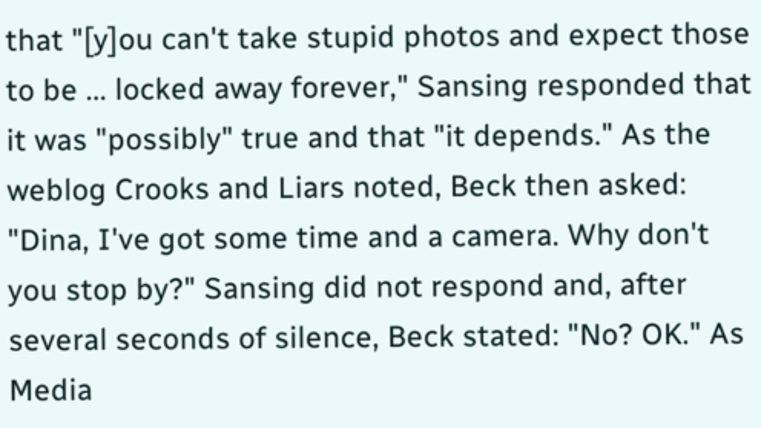that "[y]ou can't take stupid photos and expect those to be ... locked away forever," Sansing responded that it was "possibly" true and that "it depends." As the weblog Crooks and Liars noted, Beck then asked: "Dina, I've got some time and a camera. Why don't you stop by?" Sansing did not respond and, after several seconds of silence, Beck stated: "No? OK." As Media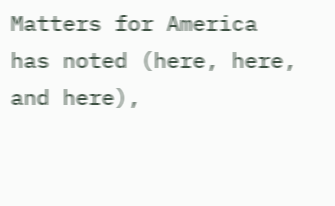Matters for America has noted (here, here, and here),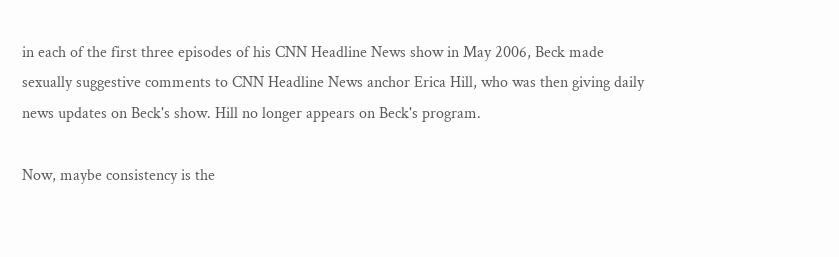in each of the first three episodes of his CNN Headline News show in May 2006, Beck made sexually suggestive comments to CNN Headline News anchor Erica Hill, who was then giving daily news updates on Beck's show. Hill no longer appears on Beck's program.

Now, maybe consistency is the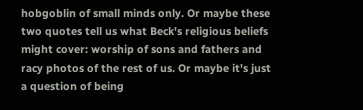hobgoblin of small minds only. Or maybe these two quotes tell us what Beck's religious beliefs might cover: worship of sons and fathers and racy photos of the rest of us. Or maybe it's just a question of being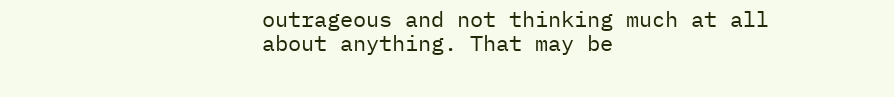outrageous and not thinking much at all about anything. That may be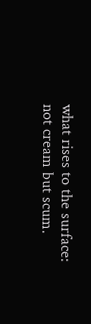what rises to the surface: not cream but scum.